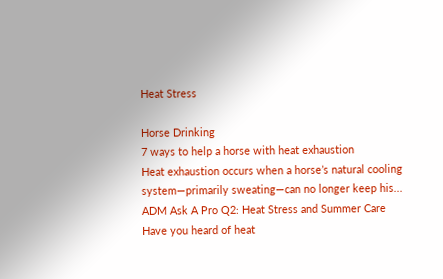Heat Stress

Horse Drinking
7 ways to help a horse with heat exhaustion
Heat exhaustion occurs when a horse’s natural cooling system—primarily sweating—can no longer keep his...
ADM Ask A Pro Q2: Heat Stress and Summer Care
Have you heard of heat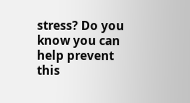stress? Do you know you can help prevent this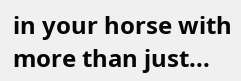in your horse with more than just...